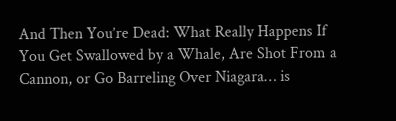And Then You’re Dead: What Really Happens If You Get Swallowed by a Whale, Are Shot From a Cannon, or Go Barreling Over Niagara… is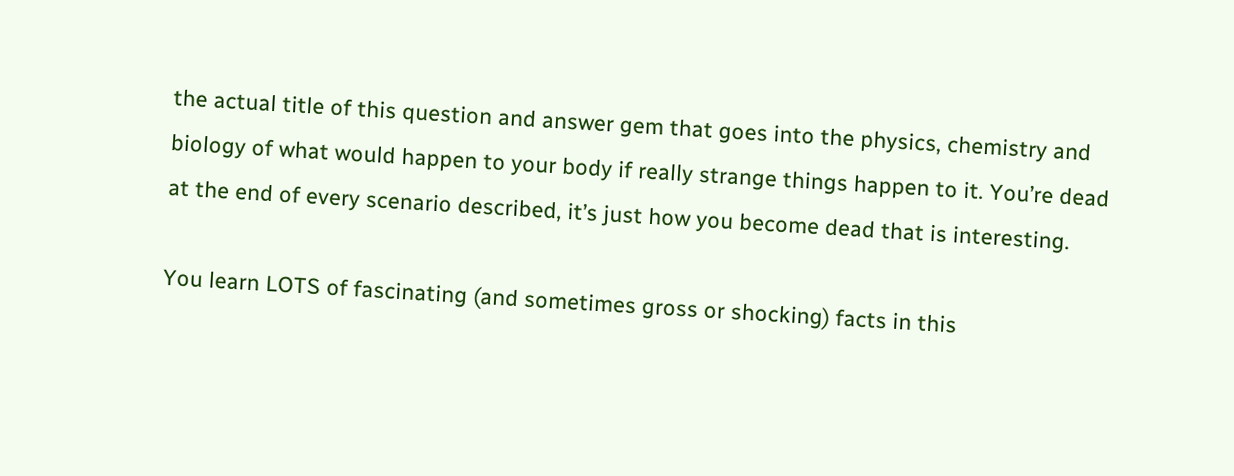the actual title of this question and answer gem that goes into the physics, chemistry and biology of what would happen to your body if really strange things happen to it. You’re dead at the end of every scenario described, it’s just how you become dead that is interesting.

You learn LOTS of fascinating (and sometimes gross or shocking) facts in this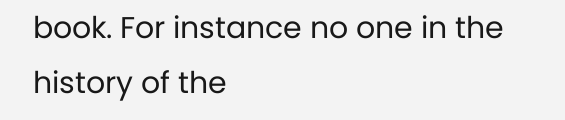book. For instance no one in the history of the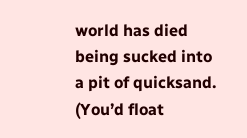world has died being sucked into a pit of quicksand. (You’d float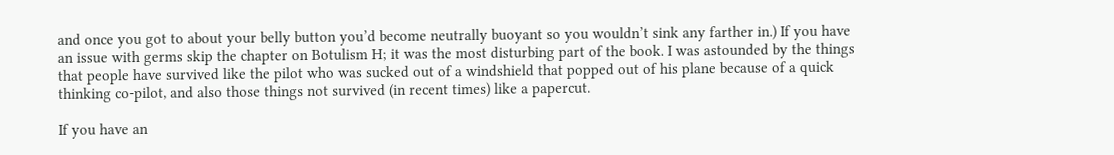and once you got to about your belly button you’d become neutrally buoyant so you wouldn’t sink any farther in.) If you have an issue with germs skip the chapter on Botulism H; it was the most disturbing part of the book. I was astounded by the things that people have survived like the pilot who was sucked out of a windshield that popped out of his plane because of a quick thinking co-pilot, and also those things not survived (in recent times) like a papercut.

If you have an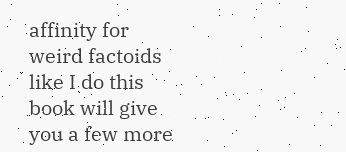affinity for weird factoids like I do this book will give you a few more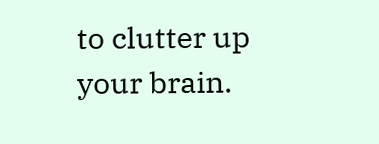to clutter up your brain.